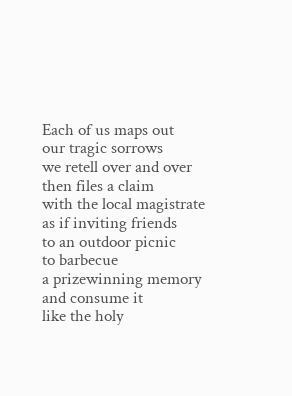Each of us maps out
our tragic sorrows
we retell over and over
then files a claim
with the local magistrate
as if inviting friends
to an outdoor picnic
to barbecue
a prizewinning memory
and consume it
like the holy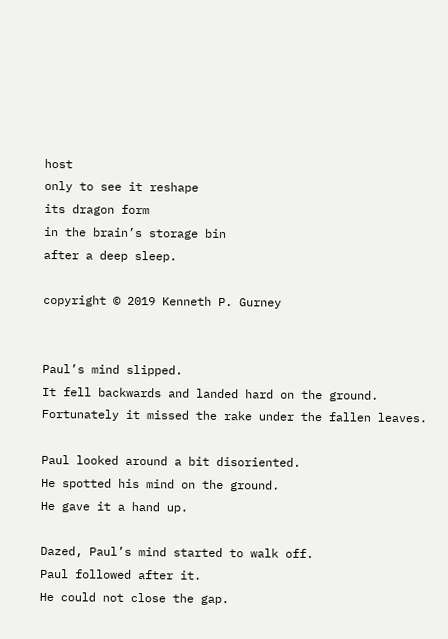host
only to see it reshape
its dragon form
in the brain’s storage bin
after a deep sleep.

copyright © 2019 Kenneth P. Gurney


Paul’s mind slipped.
It fell backwards and landed hard on the ground.
Fortunately it missed the rake under the fallen leaves.

Paul looked around a bit disoriented.
He spotted his mind on the ground.
He gave it a hand up.

Dazed, Paul’s mind started to walk off.
Paul followed after it.
He could not close the gap.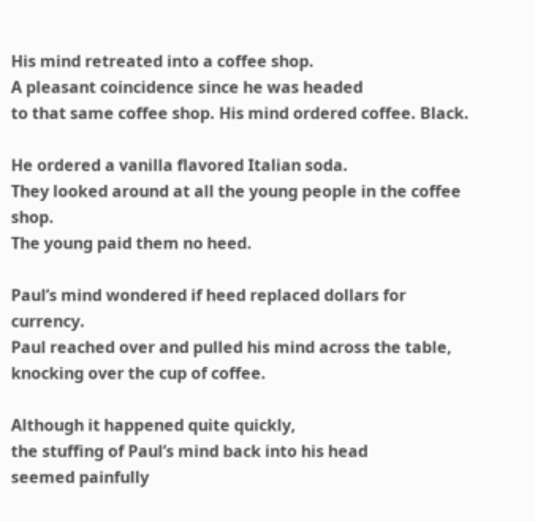His mind retreated into a coffee shop.
A pleasant coincidence since he was headed
to that same coffee shop. His mind ordered coffee. Black.

He ordered a vanilla flavored Italian soda.
They looked around at all the young people in the coffee shop.
The young paid them no heed.

Paul’s mind wondered if heed replaced dollars for currency.
Paul reached over and pulled his mind across the table,
knocking over the cup of coffee.

Although it happened quite quickly,
the stuffing of Paul’s mind back into his head
seemed painfully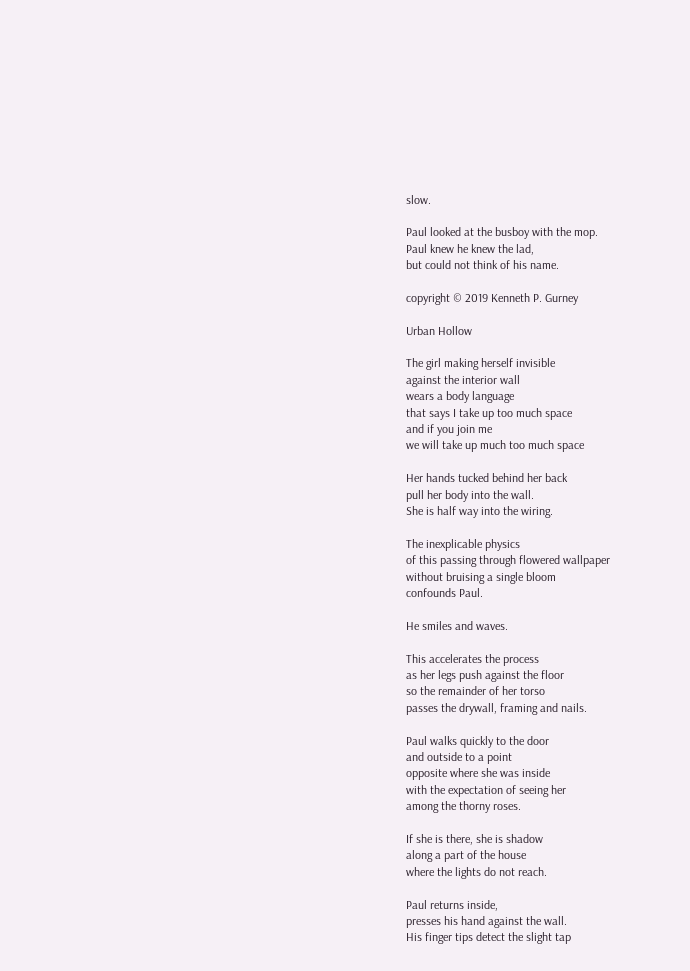slow.

Paul looked at the busboy with the mop.
Paul knew he knew the lad,
but could not think of his name.

copyright © 2019 Kenneth P. Gurney

Urban Hollow

The girl making herself invisible
against the interior wall
wears a body language
that says I take up too much space
and if you join me
we will take up much too much space

Her hands tucked behind her back
pull her body into the wall.
She is half way into the wiring.

The inexplicable physics
of this passing through flowered wallpaper
without bruising a single bloom
confounds Paul.

He smiles and waves.

This accelerates the process
as her legs push against the floor
so the remainder of her torso
passes the drywall, framing and nails.

Paul walks quickly to the door
and outside to a point
opposite where she was inside
with the expectation of seeing her
among the thorny roses.

If she is there, she is shadow
along a part of the house
where the lights do not reach.

Paul returns inside,
presses his hand against the wall.
His finger tips detect the slight tap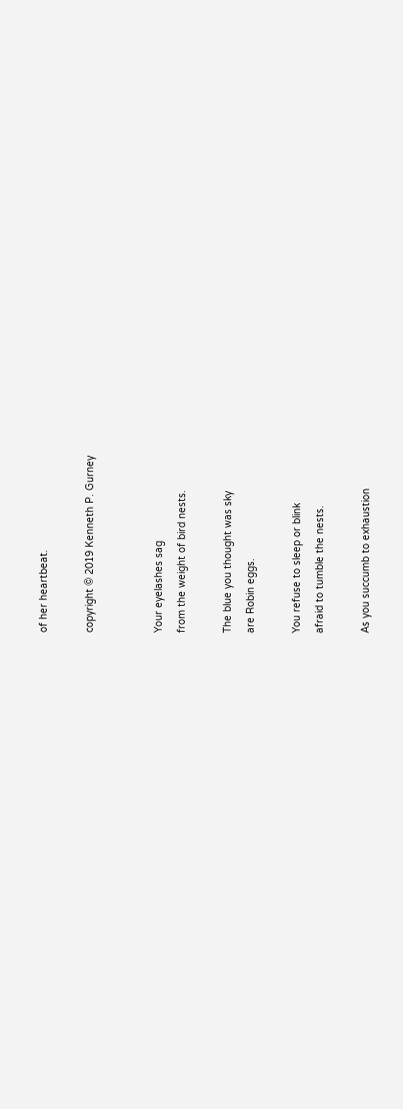of her heartbeat.

copyright © 2019 Kenneth P. Gurney


Your eyelashes sag
from the weight of bird nests.

The blue you thought was sky
are Robin eggs.

You refuse to sleep or blink
afraid to tumble the nests.

As you succumb to exhaustion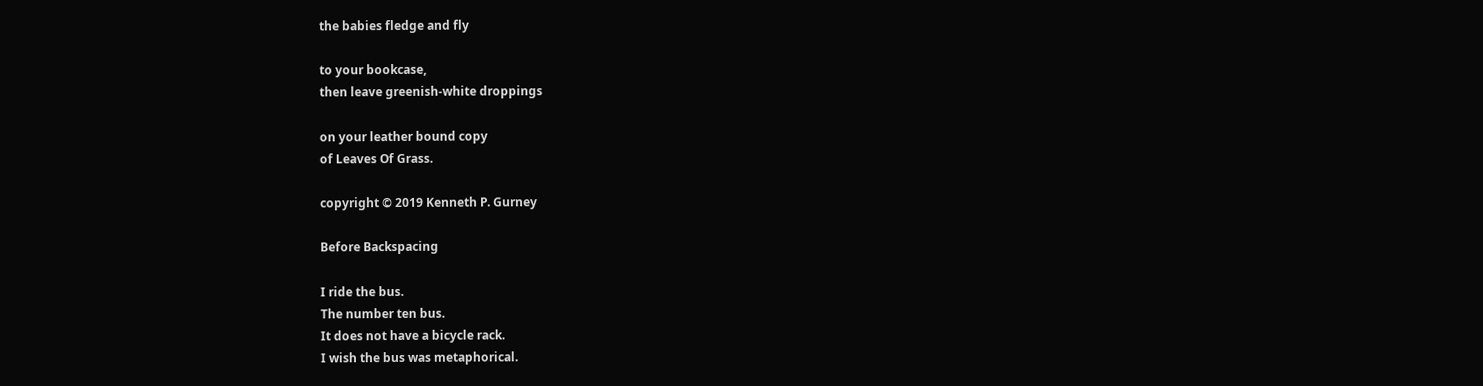the babies fledge and fly

to your bookcase,
then leave greenish-white droppings

on your leather bound copy
of Leaves Of Grass.

copyright © 2019 Kenneth P. Gurney

Before Backspacing

I ride the bus.
The number ten bus.
It does not have a bicycle rack.
I wish the bus was metaphorical.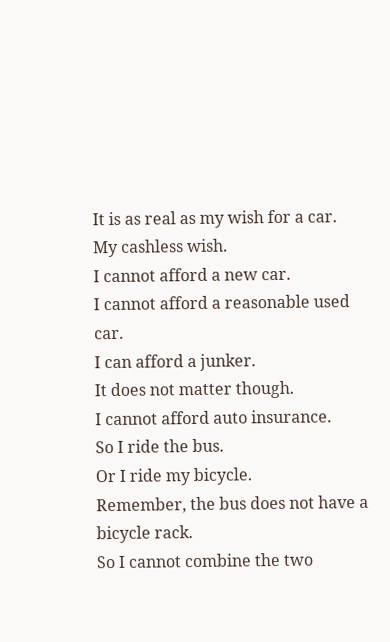It is as real as my wish for a car.
My cashless wish.
I cannot afford a new car.
I cannot afford a reasonable used car.
I can afford a junker.
It does not matter though.
I cannot afford auto insurance.
So I ride the bus.
Or I ride my bicycle.
Remember, the bus does not have a bicycle rack.
So I cannot combine the two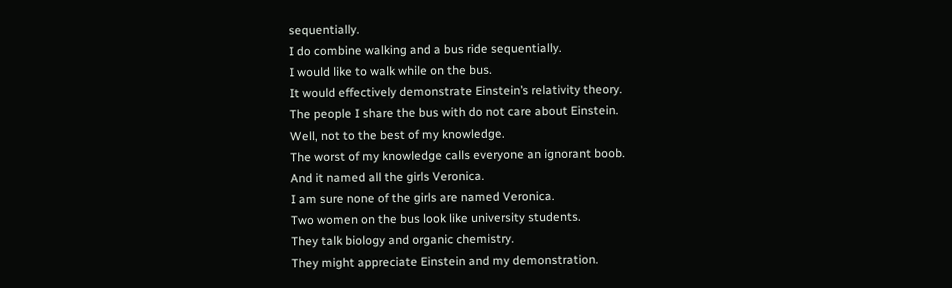sequentially.
I do combine walking and a bus ride sequentially.
I would like to walk while on the bus.
It would effectively demonstrate Einstein’s relativity theory.
The people I share the bus with do not care about Einstein.
Well, not to the best of my knowledge.
The worst of my knowledge calls everyone an ignorant boob.
And it named all the girls Veronica.
I am sure none of the girls are named Veronica.
Two women on the bus look like university students.
They talk biology and organic chemistry.
They might appreciate Einstein and my demonstration.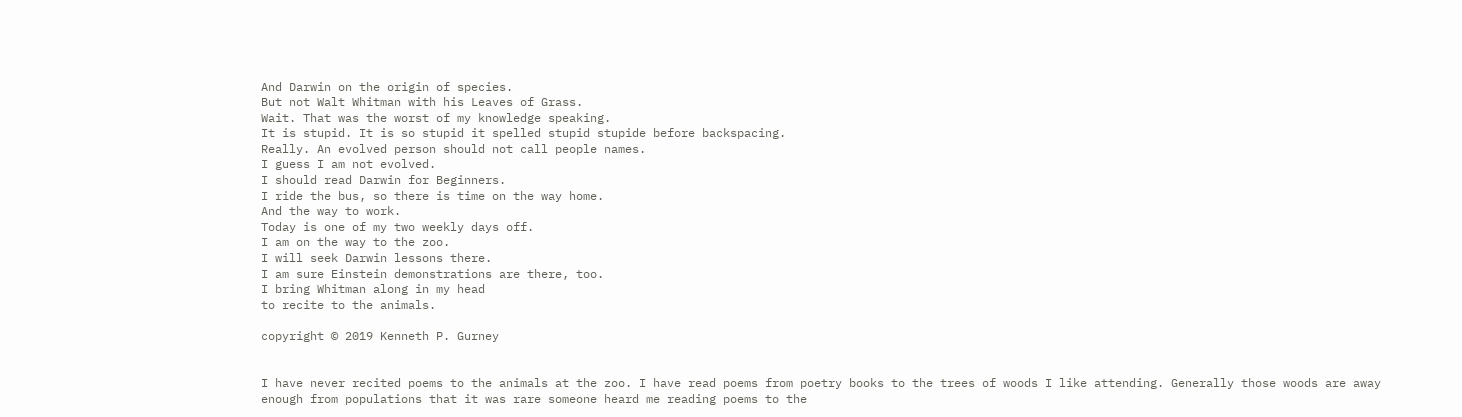And Darwin on the origin of species.
But not Walt Whitman with his Leaves of Grass.
Wait. That was the worst of my knowledge speaking.
It is stupid. It is so stupid it spelled stupid stupide before backspacing.
Really. An evolved person should not call people names.
I guess I am not evolved.
I should read Darwin for Beginners.
I ride the bus, so there is time on the way home.
And the way to work.
Today is one of my two weekly days off.
I am on the way to the zoo.
I will seek Darwin lessons there.
I am sure Einstein demonstrations are there, too.
I bring Whitman along in my head
to recite to the animals.

copyright © 2019 Kenneth P. Gurney


I have never recited poems to the animals at the zoo. I have read poems from poetry books to the trees of woods I like attending. Generally those woods are away enough from populations that it was rare someone heard me reading poems to the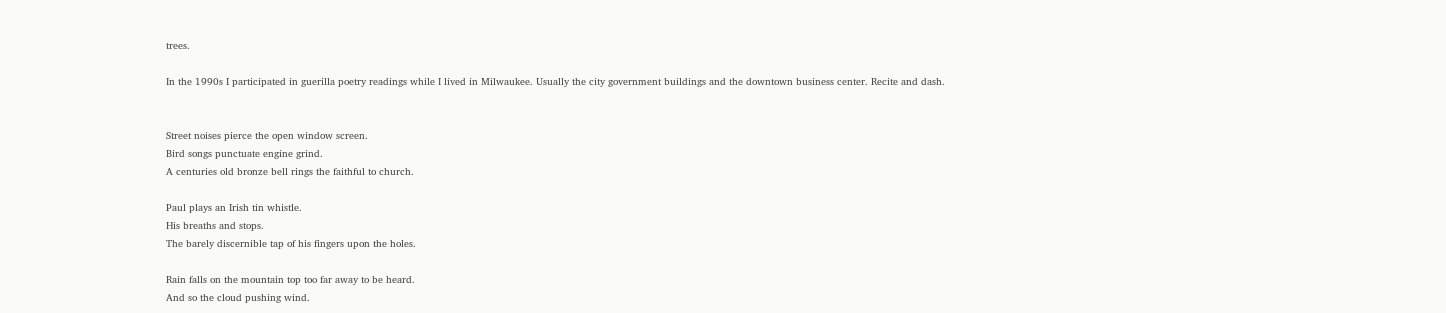trees.

In the 1990s I participated in guerilla poetry readings while I lived in Milwaukee. Usually the city government buildings and the downtown business center. Recite and dash.


Street noises pierce the open window screen.
Bird songs punctuate engine grind.
A centuries old bronze bell rings the faithful to church.

Paul plays an Irish tin whistle.
His breaths and stops.
The barely discernible tap of his fingers upon the holes.

Rain falls on the mountain top too far away to be heard.
And so the cloud pushing wind.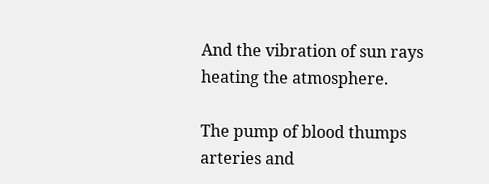And the vibration of sun rays heating the atmosphere.

The pump of blood thumps arteries and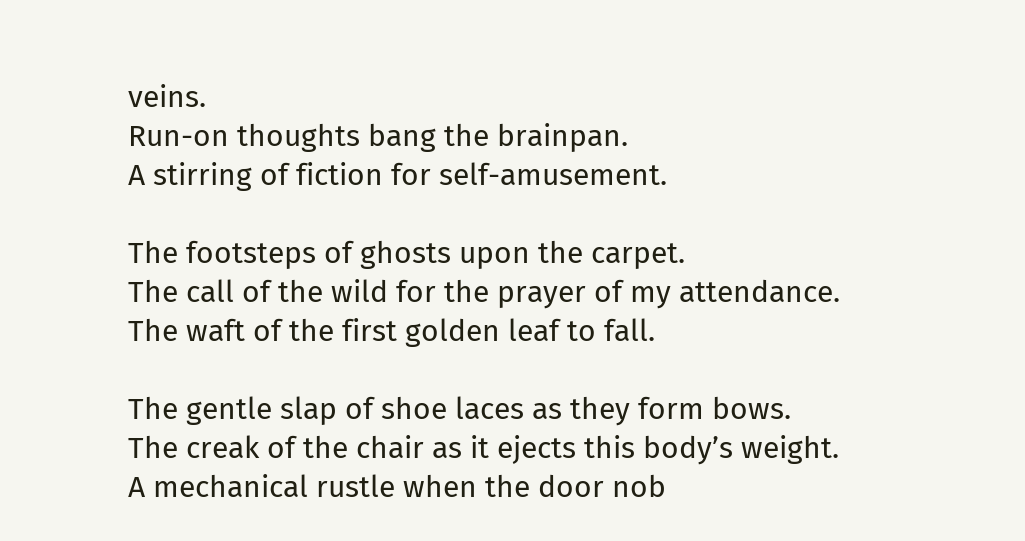veins.
Run-on thoughts bang the brainpan.
A stirring of fiction for self-amusement.

The footsteps of ghosts upon the carpet.
The call of the wild for the prayer of my attendance.
The waft of the first golden leaf to fall.

The gentle slap of shoe laces as they form bows.
The creak of the chair as it ejects this body’s weight.
A mechanical rustle when the door nob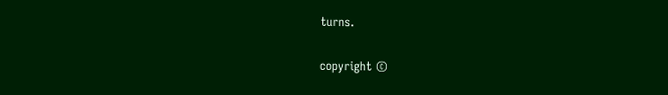turns.

copyright ©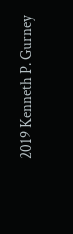2019 Kenneth P. Gurney